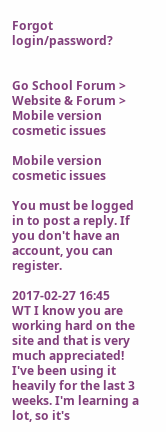Forgot login/password?


Go School Forum > Website & Forum > Mobile version cosmetic issues

Mobile version cosmetic issues

You must be logged in to post a reply. If you don't have an account, you can register.

2017-02-27 16:45
WT I know you are working hard on the site and that is very much appreciated! I've been using it heavily for the last 3 weeks. I'm learning a lot, so it's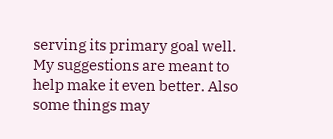serving its primary goal well.
My suggestions are meant to help make it even better. Also some things may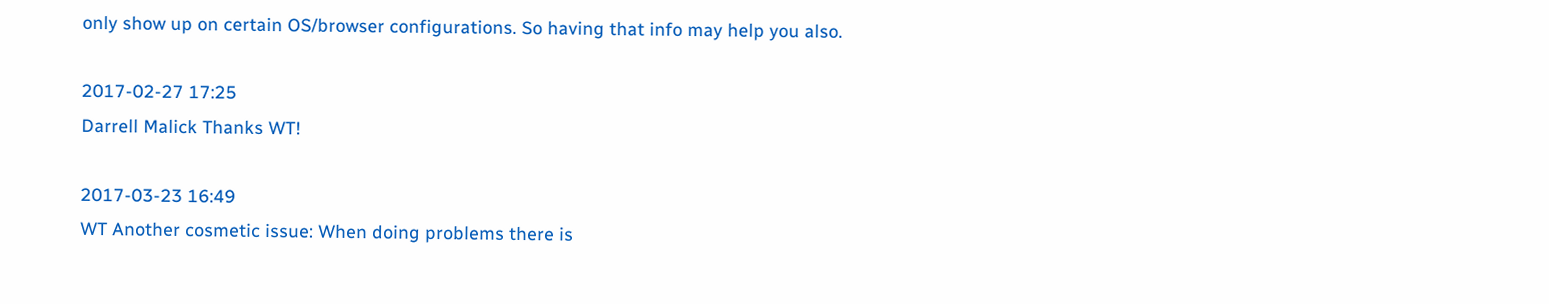only show up on certain OS/browser configurations. So having that info may help you also.

2017-02-27 17:25
Darrell Malick Thanks WT!

2017-03-23 16:49
WT Another cosmetic issue: When doing problems there is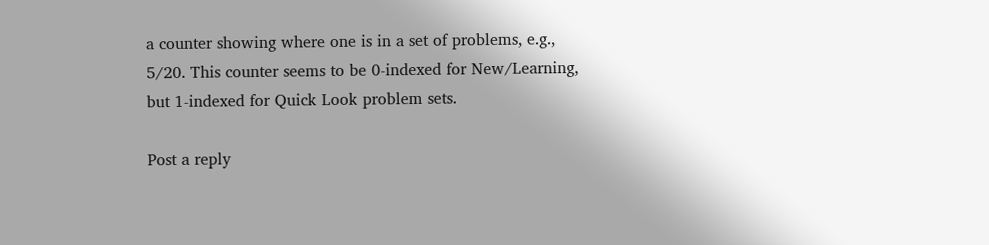a counter showing where one is in a set of problems, e.g., 5/20. This counter seems to be 0-indexed for New/Learning, but 1-indexed for Quick Look problem sets.

Post a reply